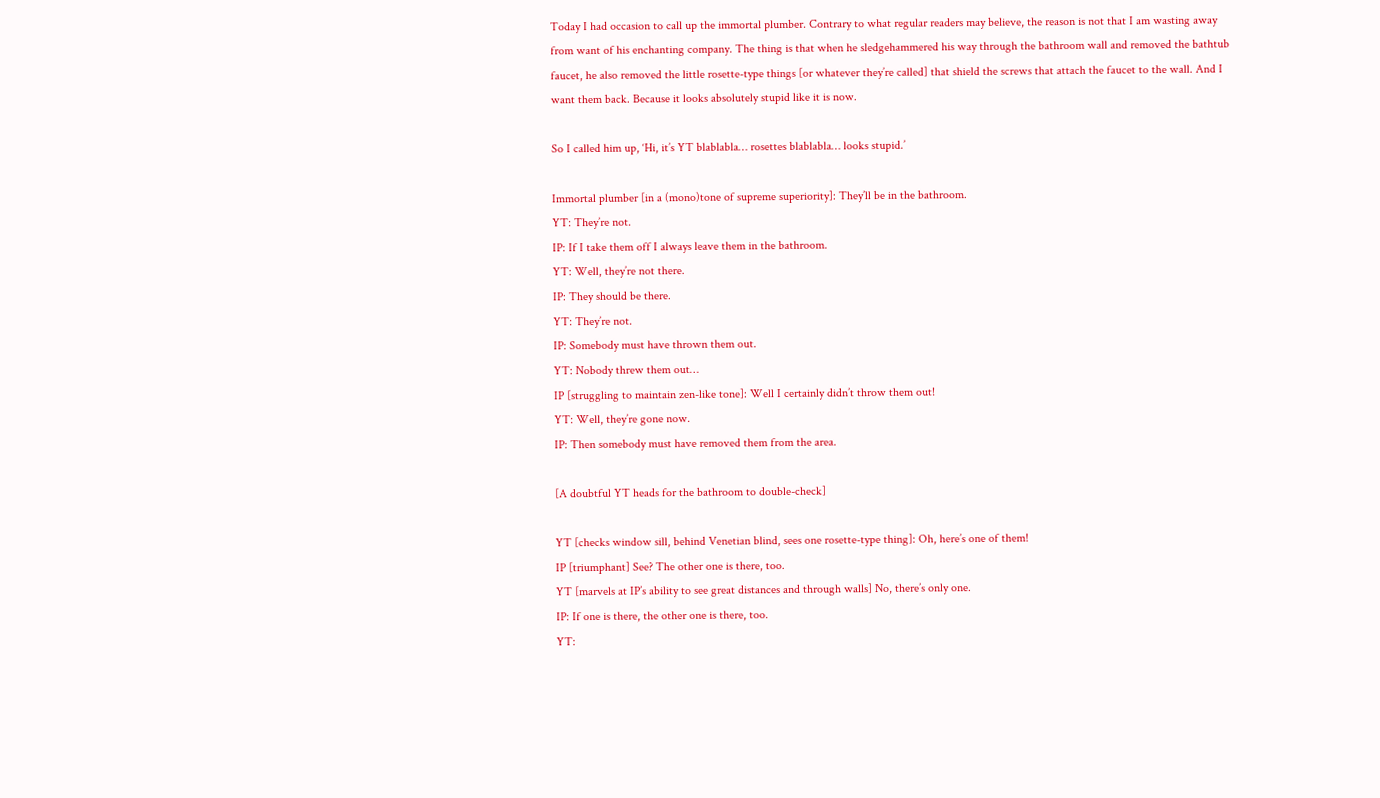Today I had occasion to call up the immortal plumber. Contrary to what regular readers may believe, the reason is not that I am wasting away from want of his enchanting company. The thing is that when he sledgehammered his way through the bathroom wall and removed the bathtub faucet, he also removed the little rosette-type things [or whatever they’re called] that shield the screws that attach the faucet to the wall. And I want them back. Because it looks absolutely stupid like it is now.

So I called him up, ‘Hi, it’s YT blablabla… rosettes blablabla… looks stupid.’

Immortal plumber [in a (mono)tone of supreme superiority]: They’ll be in the bathroom.
YT: They’re not.
IP: If I take them off I always leave them in the bathroom.
YT: Well, they’re not there.
IP: They should be there.
YT: They’re not.
IP: Somebody must have thrown them out.
YT: Nobody threw them out…
IP [struggling to maintain zen-like tone]: Well I certainly didn’t throw them out!
YT: Well, they’re gone now.
IP: Then somebody must have removed them from the area.

[A doubtful YT heads for the bathroom to double-check]

YT [checks window sill, behind Venetian blind, sees one rosette-type thing]: Oh, here’s one of them!
IP [triumphant] See? The other one is there, too.
YT [marvels at IP’s ability to see great distances and through walls] No, there’s only one.
IP: If one is there, the other one is there, too.
YT: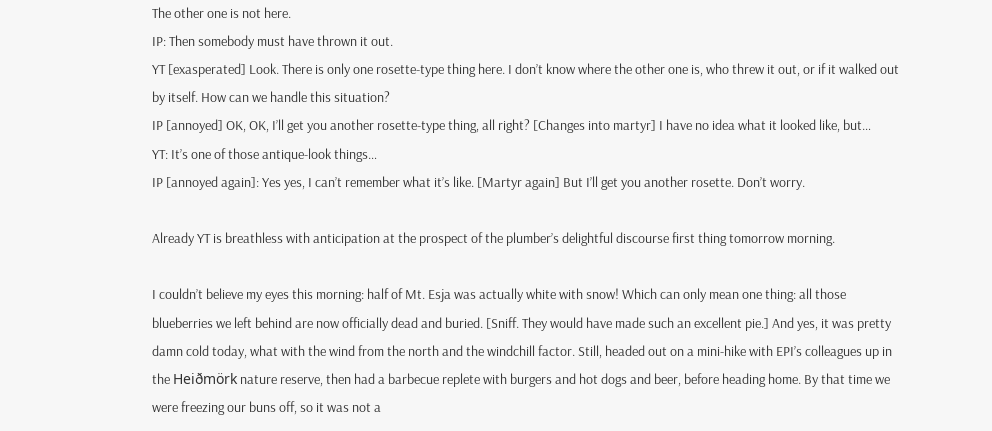The other one is not here.
IP: Then somebody must have thrown it out.
YT [exasperated] Look. There is only one rosette-type thing here. I don’t know where the other one is, who threw it out, or if it walked out by itself. How can we handle this situation?
IP [annoyed] OK, OK, I’ll get you another rosette-type thing, all right? [Changes into martyr] I have no idea what it looked like, but…
YT: It’s one of those antique-look things…
IP [annoyed again]: Yes yes, I can’t remember what it’s like. [Martyr again] But I’ll get you another rosette. Don’t worry.

Already YT is breathless with anticipation at the prospect of the plumber’s delightful discourse first thing tomorrow morning.

I couldn’t believe my eyes this morning: half of Mt. Esja was actually white with snow! Which can only mean one thing: all those blueberries we left behind are now officially dead and buried. [Sniff. They would have made such an excellent pie.] And yes, it was pretty damn cold today, what with the wind from the north and the windchill factor. Still, headed out on a mini-hike with EPI’s colleagues up in the Heiðmörk nature reserve, then had a barbecue replete with burgers and hot dogs and beer, before heading home. By that time we were freezing our buns off, so it was not a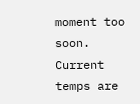moment too soon. Current temps are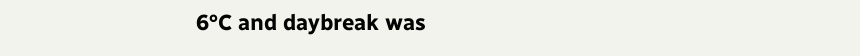6°C and daybreak was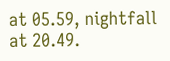at 05.59, nightfall at 20.49.